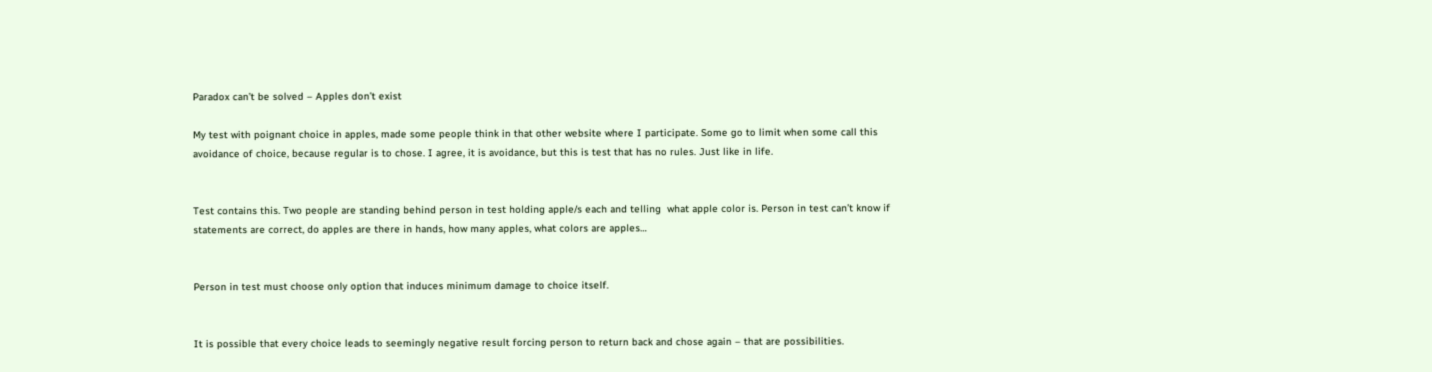Paradox can’t be solved – Apples don’t exist

My test with poignant choice in apples, made some people think in that other website where I participate. Some go to limit when some call this avoidance of choice, because regular is to chose. I agree, it is avoidance, but this is test that has no rules. Just like in life.


Test contains this. Two people are standing behind person in test holding apple/s each and telling  what apple color is. Person in test can’t know if statements are correct, do apples are there in hands, how many apples, what colors are apples…


Person in test must choose only option that induces minimum damage to choice itself.


It is possible that every choice leads to seemingly negative result forcing person to return back and chose again – that are possibilities.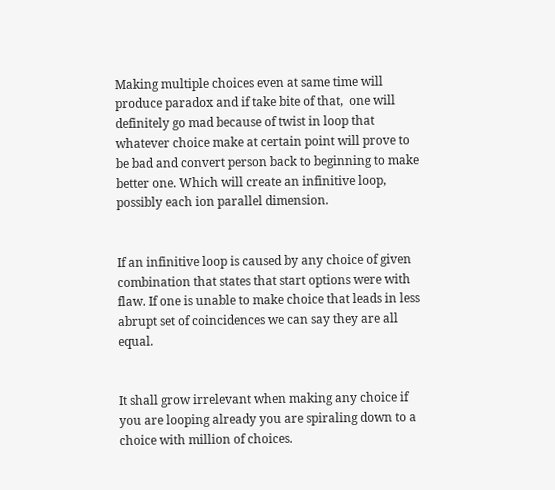Making multiple choices even at same time will produce paradox and if take bite of that,  one will definitely go mad because of twist in loop that whatever choice make at certain point will prove to be bad and convert person back to beginning to make better one. Which will create an infinitive loop, possibly each ion parallel dimension.


If an infinitive loop is caused by any choice of given combination that states that start options were with flaw. If one is unable to make choice that leads in less abrupt set of coincidences we can say they are all equal.


It shall grow irrelevant when making any choice if you are looping already you are spiraling down to a choice with million of choices.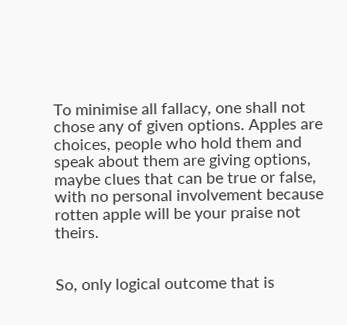To minimise all fallacy, one shall not chose any of given options. Apples are choices, people who hold them and speak about them are giving options, maybe clues that can be true or false, with no personal involvement because rotten apple will be your praise not theirs.


So, only logical outcome that is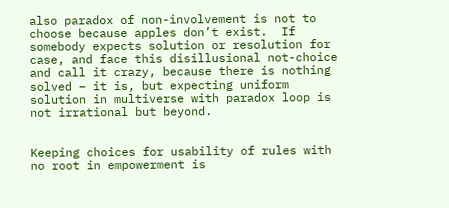also paradox of non-involvement is not to choose because apples don’t exist.  If somebody expects solution or resolution for case, and face this disillusional not-choice and call it crazy, because there is nothing solved – it is, but expecting uniform solution in multiverse with paradox loop is not irrational but beyond.


Keeping choices for usability of rules with no root in empowerment is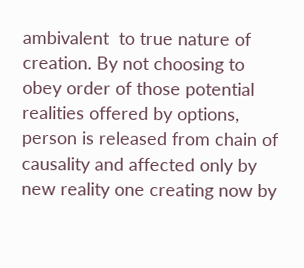ambivalent  to true nature of creation. By not choosing to obey order of those potential realities offered by options, person is released from chain of causality and affected only by new reality one creating now by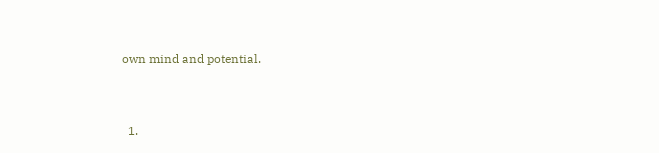own mind and potential.



  1.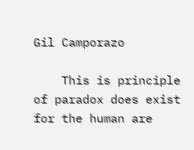Gil Camporazo

    This is principle of paradox does exist for the human are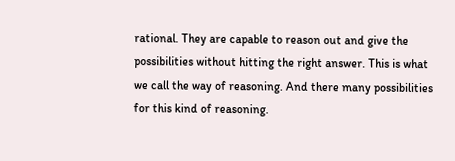rational. They are capable to reason out and give the possibilities without hitting the right answer. This is what we call the way of reasoning. And there many possibilities for this kind of reasoning.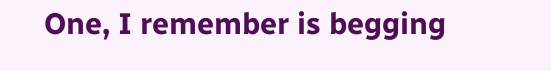One, I remember is begging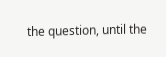the question, until the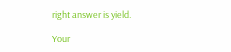right answer is yield.

Your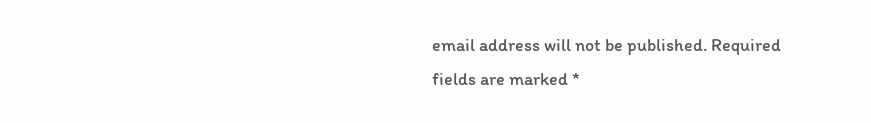email address will not be published. Required fields are marked *